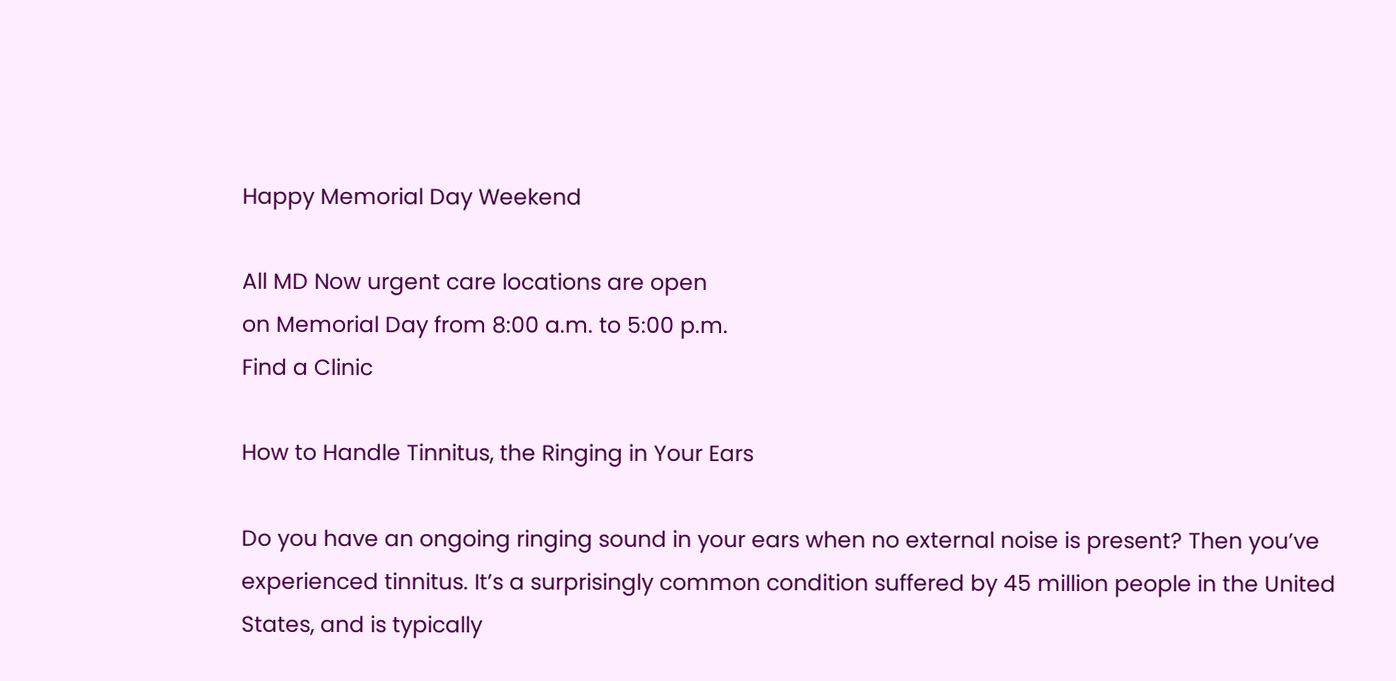Happy Memorial Day Weekend

All MD Now urgent care locations are open
on Memorial Day from 8:00 a.m. to 5:00 p.m.
Find a Clinic

How to Handle Tinnitus, the Ringing in Your Ears

Do you have an ongoing ringing sound in your ears when no external noise is present? Then you’ve experienced tinnitus. It’s a surprisingly common condition suffered by 45 million people in the United States, and is typically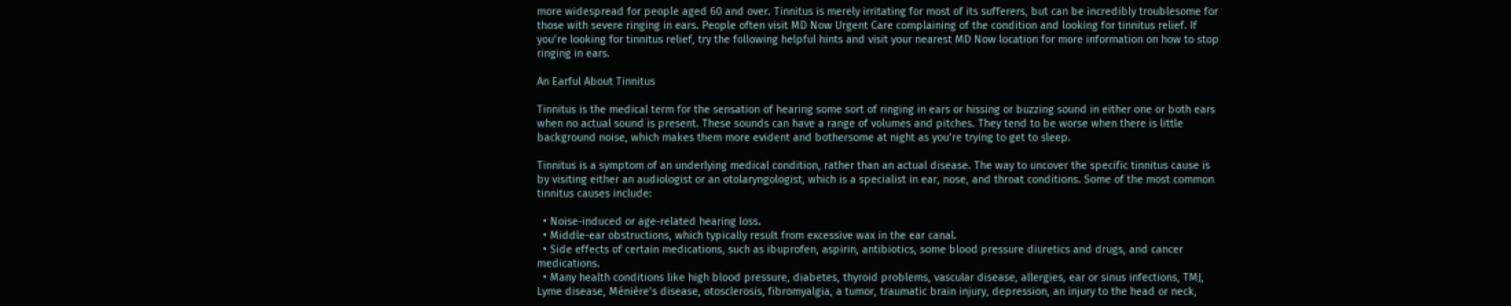more widespread for people aged 60 and over. Tinnitus is merely irritating for most of its sufferers, but can be incredibly troublesome for those with severe ringing in ears. People often visit MD Now Urgent Care complaining of the condition and looking for tinnitus relief. If you’re looking for tinnitus relief, try the following helpful hints and visit your nearest MD Now location for more information on how to stop ringing in ears.

An Earful About Tinnitus

Tinnitus is the medical term for the sensation of hearing some sort of ringing in ears or hissing or buzzing sound in either one or both ears when no actual sound is present. These sounds can have a range of volumes and pitches. They tend to be worse when there is little background noise, which makes them more evident and bothersome at night as you’re trying to get to sleep.

Tinnitus is a symptom of an underlying medical condition, rather than an actual disease. The way to uncover the specific tinnitus cause is by visiting either an audiologist or an otolaryngologist, which is a specialist in ear, nose, and throat conditions. Some of the most common tinnitus causes include:

  • Noise-induced or age-related hearing loss.
  • Middle-ear obstructions, which typically result from excessive wax in the ear canal.
  • Side effects of certain medications, such as ibuprofen, aspirin, antibiotics, some blood pressure diuretics and drugs, and cancer medications.
  • Many health conditions like high blood pressure, diabetes, thyroid problems, vascular disease, allergies, ear or sinus infections, TMJ, Lyme disease, Ménière’s disease, otosclerosis, fibromyalgia, a tumor, traumatic brain injury, depression, an injury to the head or neck,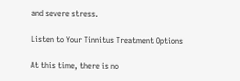and severe stress.

Listen to Your Tinnitus Treatment Options

At this time, there is no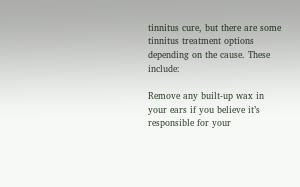tinnitus cure, but there are some tinnitus treatment options depending on the cause. These include:

Remove any built-up wax in your ears if you believe it’s responsible for your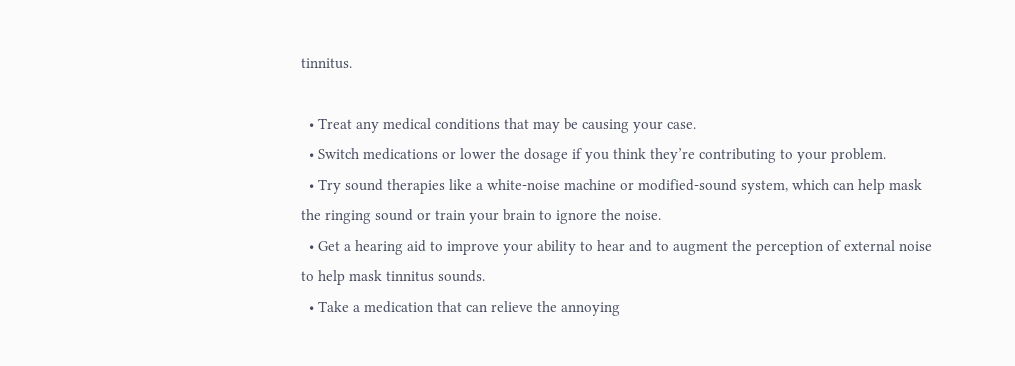tinnitus.

  • Treat any medical conditions that may be causing your case.
  • Switch medications or lower the dosage if you think they’re contributing to your problem.
  • Try sound therapies like a white-noise machine or modified-sound system, which can help mask the ringing sound or train your brain to ignore the noise.
  • Get a hearing aid to improve your ability to hear and to augment the perception of external noise to help mask tinnitus sounds.
  • Take a medication that can relieve the annoying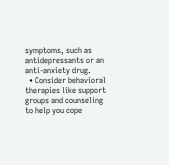symptoms, such as antidepressants or an anti-anxiety drug.
  • Consider behavioral therapies like support groups and counseling to help you cope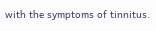with the symptoms of tinnitus.